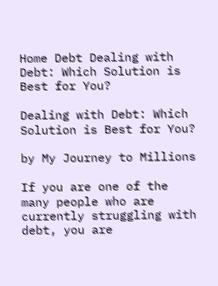Home Debt Dealing with Debt: Which Solution is Best for You?

Dealing with Debt: Which Solution is Best for You?

by My Journey to Millions

If you are one of the many people who are currently struggling with debt, you are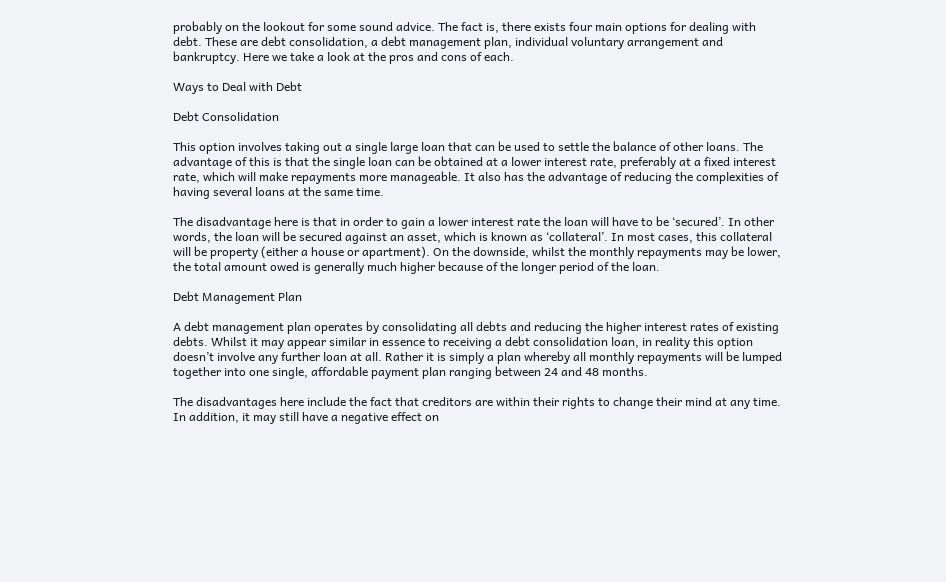probably on the lookout for some sound advice. The fact is, there exists four main options for dealing with debt. These are debt consolidation, a debt management plan, individual voluntary arrangement and bankruptcy. Here we take a look at the pros and cons of each.

Ways to Deal with Debt

Debt Consolidation

This option involves taking out a single large loan that can be used to settle the balance of other loans. The advantage of this is that the single loan can be obtained at a lower interest rate, preferably at a fixed interest rate, which will make repayments more manageable. It also has the advantage of reducing the complexities of having several loans at the same time.

The disadvantage here is that in order to gain a lower interest rate the loan will have to be ‘secured’. In other words, the loan will be secured against an asset, which is known as ‘collateral’. In most cases, this collateral will be property (either a house or apartment). On the downside, whilst the monthly repayments may be lower, the total amount owed is generally much higher because of the longer period of the loan.

Debt Management Plan

A debt management plan operates by consolidating all debts and reducing the higher interest rates of existing debts. Whilst it may appear similar in essence to receiving a debt consolidation loan, in reality this option doesn’t involve any further loan at all. Rather it is simply a plan whereby all monthly repayments will be lumped together into one single, affordable payment plan ranging between 24 and 48 months.

The disadvantages here include the fact that creditors are within their rights to change their mind at any time. In addition, it may still have a negative effect on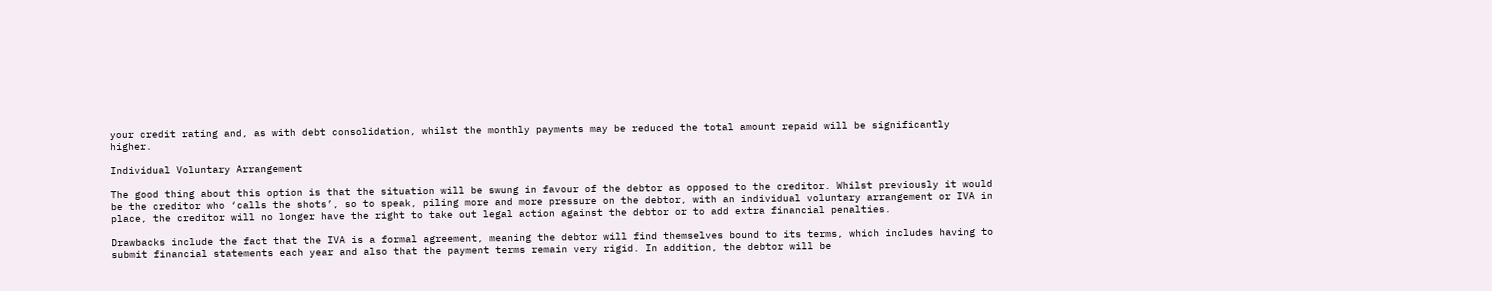your credit rating and, as with debt consolidation, whilst the monthly payments may be reduced the total amount repaid will be significantly higher.

Individual Voluntary Arrangement

The good thing about this option is that the situation will be swung in favour of the debtor as opposed to the creditor. Whilst previously it would be the creditor who ‘calls the shots’, so to speak, piling more and more pressure on the debtor, with an individual voluntary arrangement or IVA in place, the creditor will no longer have the right to take out legal action against the debtor or to add extra financial penalties.

Drawbacks include the fact that the IVA is a formal agreement, meaning the debtor will find themselves bound to its terms, which includes having to submit financial statements each year and also that the payment terms remain very rigid. In addition, the debtor will be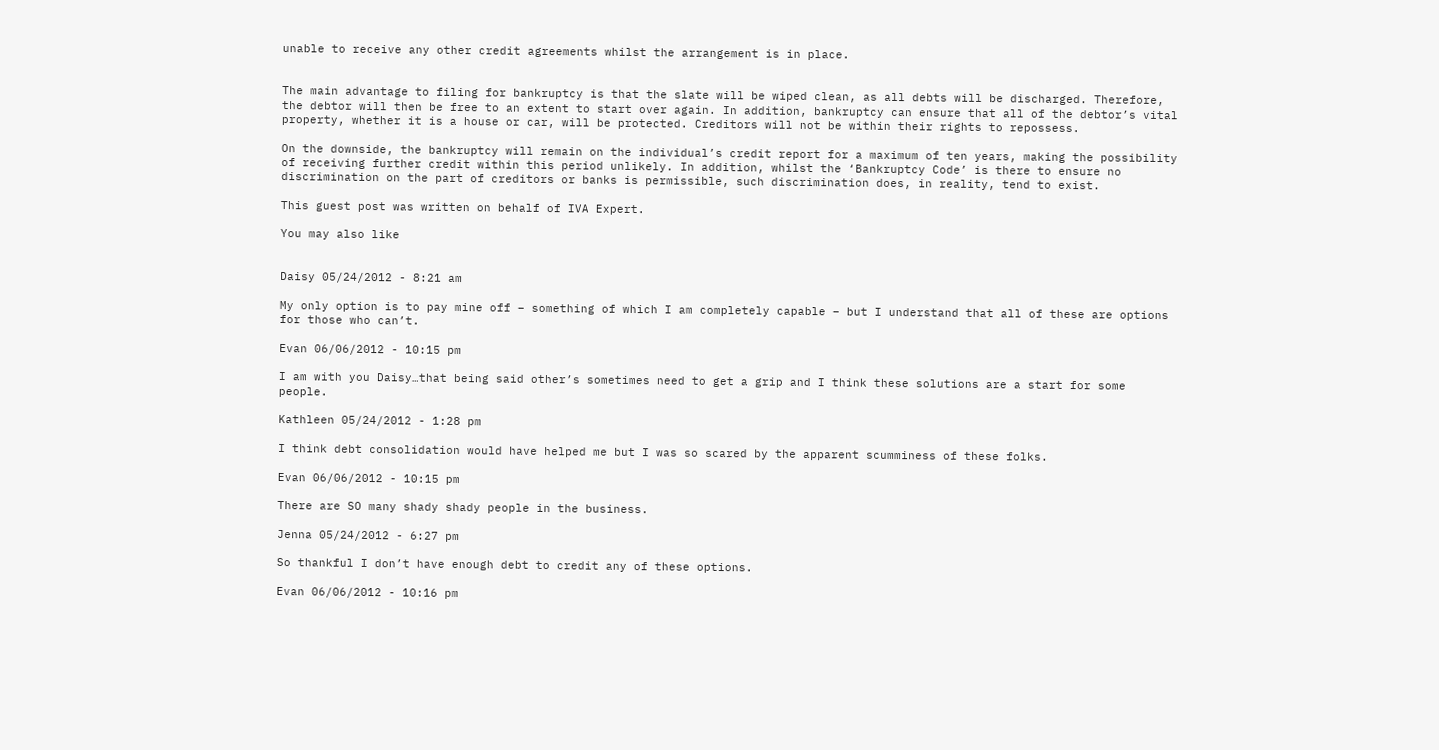unable to receive any other credit agreements whilst the arrangement is in place.


The main advantage to filing for bankruptcy is that the slate will be wiped clean, as all debts will be discharged. Therefore, the debtor will then be free to an extent to start over again. In addition, bankruptcy can ensure that all of the debtor’s vital property, whether it is a house or car, will be protected. Creditors will not be within their rights to repossess.

On the downside, the bankruptcy will remain on the individual’s credit report for a maximum of ten years, making the possibility of receiving further credit within this period unlikely. In addition, whilst the ‘Bankruptcy Code’ is there to ensure no discrimination on the part of creditors or banks is permissible, such discrimination does, in reality, tend to exist.

This guest post was written on behalf of IVA Expert.

You may also like


Daisy 05/24/2012 - 8:21 am

My only option is to pay mine off – something of which I am completely capable – but I understand that all of these are options for those who can’t.

Evan 06/06/2012 - 10:15 pm

I am with you Daisy…that being said other’s sometimes need to get a grip and I think these solutions are a start for some people.

Kathleen 05/24/2012 - 1:28 pm

I think debt consolidation would have helped me but I was so scared by the apparent scumminess of these folks.

Evan 06/06/2012 - 10:15 pm

There are SO many shady shady people in the business.

Jenna 05/24/2012 - 6:27 pm

So thankful I don’t have enough debt to credit any of these options.

Evan 06/06/2012 - 10:16 pm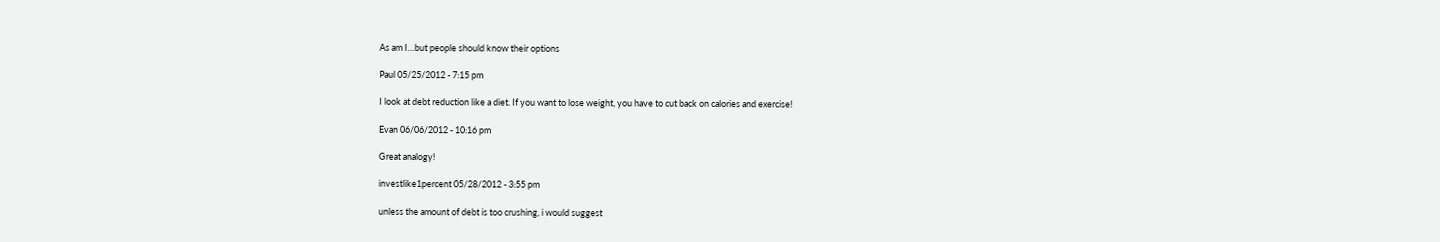As am I…but people should know their options

Paul 05/25/2012 - 7:15 pm

I look at debt reduction like a diet. If you want to lose weight, you have to cut back on calories and exercise!

Evan 06/06/2012 - 10:16 pm

Great analogy!

investlike1percent 05/28/2012 - 3:55 pm

unless the amount of debt is too crushing, i would suggest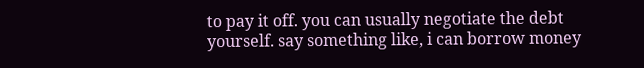to pay it off. you can usually negotiate the debt yourself. say something like, i can borrow money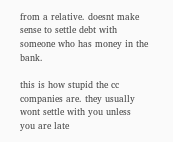from a relative. doesnt make sense to settle debt with someone who has money in the bank.

this is how stupid the cc companies are. they usually wont settle with you unless you are late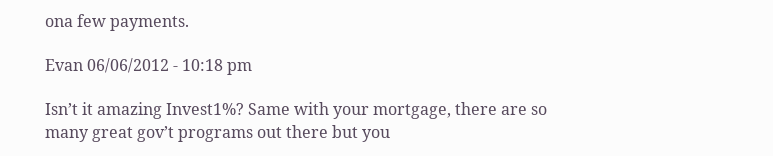ona few payments.

Evan 06/06/2012 - 10:18 pm

Isn’t it amazing Invest1%? Same with your mortgage, there are so many great gov’t programs out there but you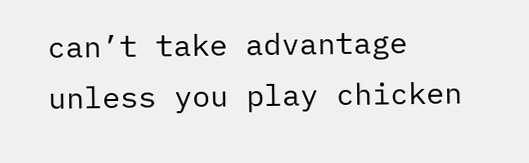can’t take advantage unless you play chicken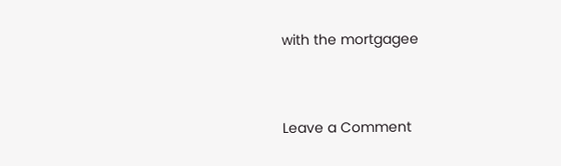with the mortgagee


Leave a Comment